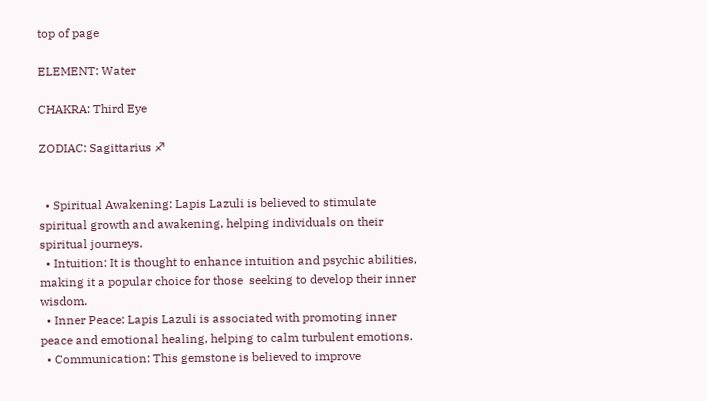top of page

ELEMENT: Water

CHAKRA: Third Eye

ZODIAC: Sagittarius ♐


  • Spiritual Awakening: Lapis Lazuli is believed to stimulate spiritual growth and awakening, helping individuals on their spiritual journeys.
  • Intuition: It is thought to enhance intuition and psychic abilities, making it a popular choice for those  seeking to develop their inner wisdom.
  • Inner Peace: Lapis Lazuli is associated with promoting inner peace and emotional healing, helping to calm turbulent emotions.
  • Communication: This gemstone is believed to improve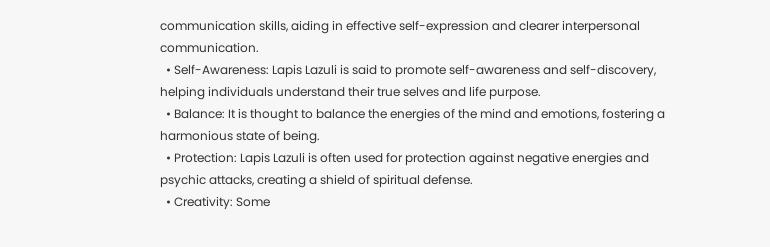communication skills, aiding in effective self-expression and clearer interpersonal communication.
  • Self-Awareness: Lapis Lazuli is said to promote self-awareness and self-discovery, helping individuals understand their true selves and life purpose.
  • Balance: It is thought to balance the energies of the mind and emotions, fostering a harmonious state of being.
  • Protection: Lapis Lazuli is often used for protection against negative energies and psychic attacks, creating a shield of spiritual defense.
  • Creativity: Some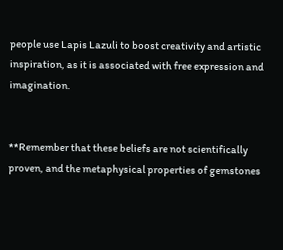people use Lapis Lazuli to boost creativity and artistic inspiration, as it is associated with free expression and imagination.


**Remember that these beliefs are not scientifically proven, and the metaphysical properties of gemstones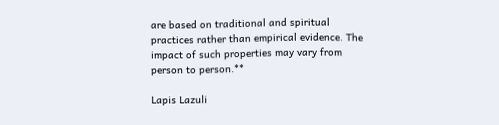are based on traditional and spiritual practices rather than empirical evidence. The impact of such properties may vary from person to person.**

Lapis Lazuli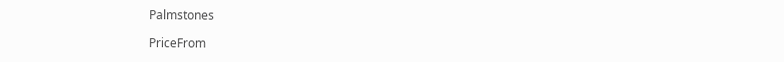Palmstones

PriceFrom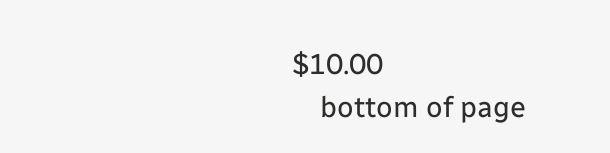$10.00
    bottom of page